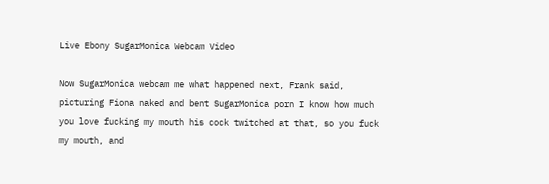Live Ebony SugarMonica Webcam Video

Now SugarMonica webcam me what happened next, Frank said, picturing Fiona naked and bent SugarMonica porn I know how much you love fucking my mouth his cock twitched at that, so you fuck my mouth, and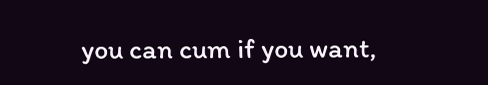you can cum if you want,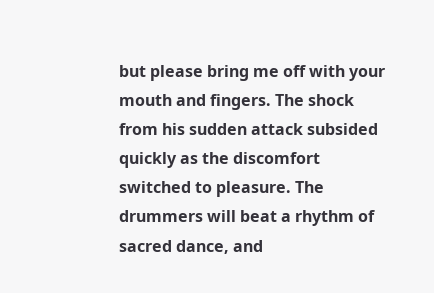but please bring me off with your mouth and fingers. The shock from his sudden attack subsided quickly as the discomfort switched to pleasure. The drummers will beat a rhythm of sacred dance, and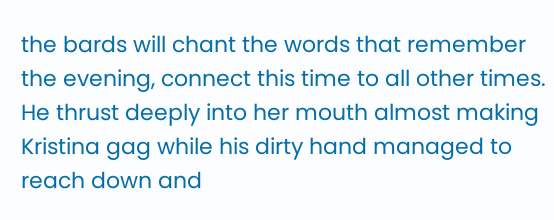the bards will chant the words that remember the evening, connect this time to all other times. He thrust deeply into her mouth almost making Kristina gag while his dirty hand managed to reach down and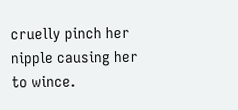cruelly pinch her nipple causing her to wince.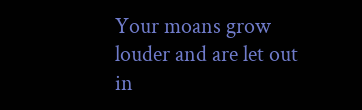Your moans grow louder and are let out in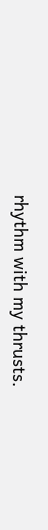rhythm with my thrusts.